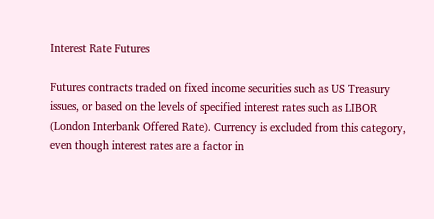Interest Rate Futures

Futures contracts traded on fixed income securities such as US Treasury issues, or based on the levels of specified interest rates such as LIBOR (London Interbank Offered Rate). Currency is excluded from this category, even though interest rates are a factor in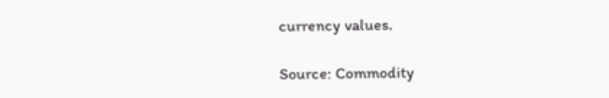currency values.

Source: Commodity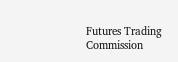Futures Trading Commission